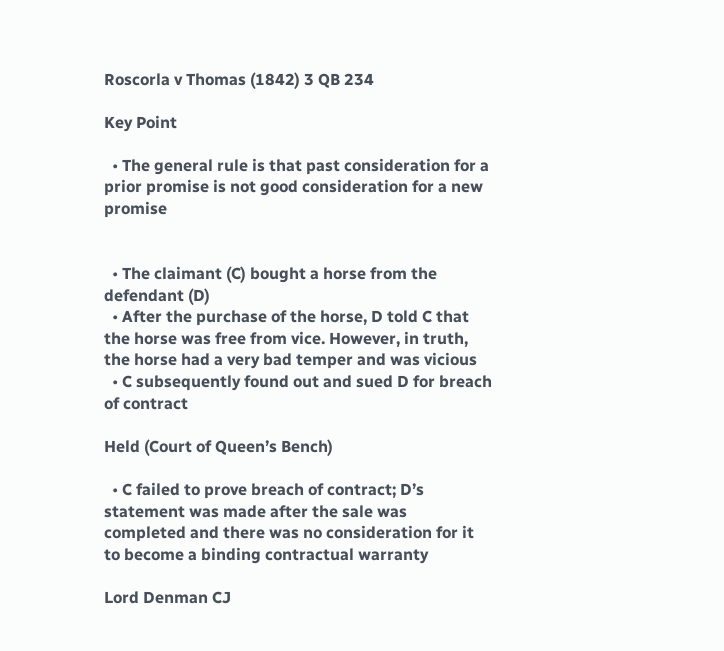Roscorla v Thomas (1842) 3 QB 234

Key Point

  • The general rule is that past consideration for a prior promise is not good consideration for a new promise


  • The claimant (C) bought a horse from the defendant (D)
  • After the purchase of the horse, D told C that the horse was free from vice. However, in truth, the horse had a very bad temper and was vicious
  • C subsequently found out and sued D for breach of contract

Held (Court of Queen’s Bench)

  • C failed to prove breach of contract; D’s statement was made after the sale was completed and there was no consideration for it to become a binding contractual warranty

Lord Denman CJ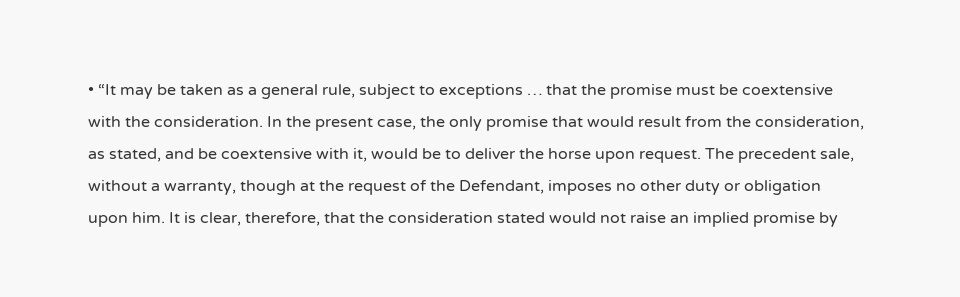• “It may be taken as a general rule, subject to exceptions … that the promise must be coextensive with the consideration. In the present case, the only promise that would result from the consideration, as stated, and be coextensive with it, would be to deliver the horse upon request. The precedent sale, without a warranty, though at the request of the Defendant, imposes no other duty or obligation upon him. It is clear, therefore, that the consideration stated would not raise an implied promise by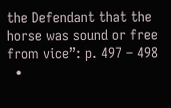the Defendant that the horse was sound or free from vice”: p. 497 – 498
  •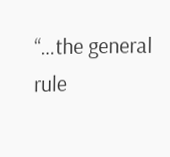“…the general rule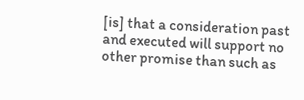[is] that a consideration past and executed will support no other promise than such as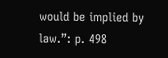would be implied by law.”: p. 498